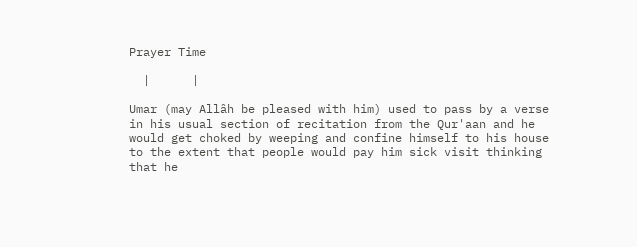Prayer Time

  |      |

Umar (may Allâh be pleased with him) used to pass by a verse in his usual section of recitation from the Qur'aan and he would get choked by weeping and confine himself to his house to the extent that people would pay him sick visit thinking that he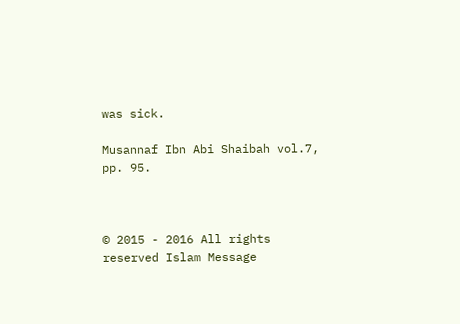was sick.

Musannaf Ibn Abi Shaibah vol.7, pp. 95.



© 2015 - 2016 All rights reserved Islam Message